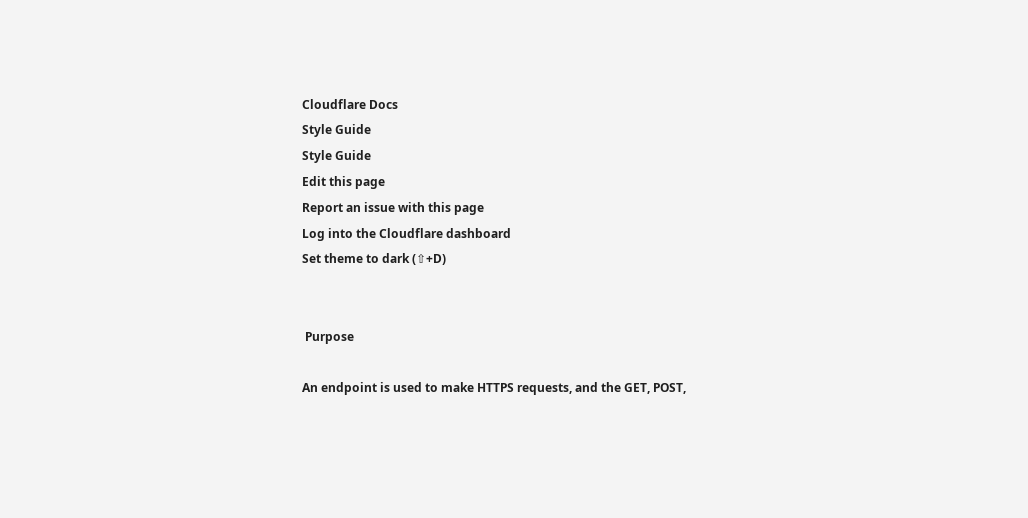Cloudflare Docs
Style Guide
Style Guide
Edit this page
Report an issue with this page
Log into the Cloudflare dashboard
Set theme to dark (⇧+D)


 Purpose

An endpoint is used to make HTTPS requests, and the GET, POST,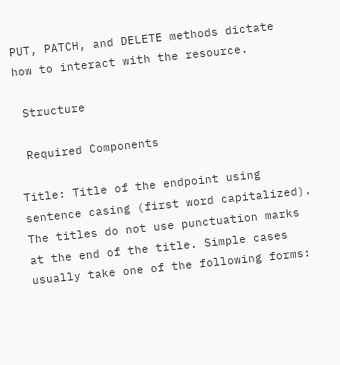PUT, PATCH, and DELETE methods dictate how to interact with the resource.

 Structure

 Required Components

Title: Title of the endpoint using sentence casing (first word capitalized). The titles do not use punctuation marks at the end of the title. Simple cases usually take one of the following forms: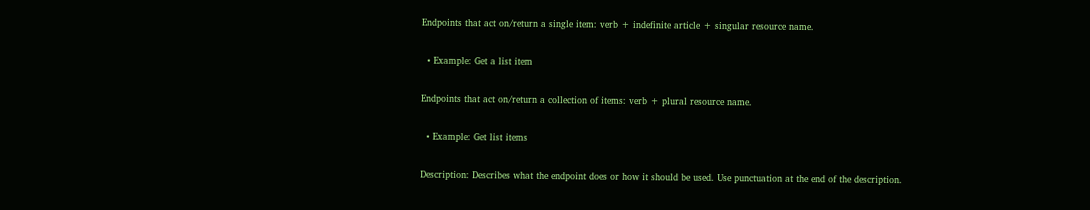Endpoints that act on/return a single item: verb + indefinite article + singular resource name.

  • Example: Get a list item

Endpoints that act on/return a collection of items: verb + plural resource name.

  • Example: Get list items

Description: Describes what the endpoint does or how it should be used. Use punctuation at the end of the description.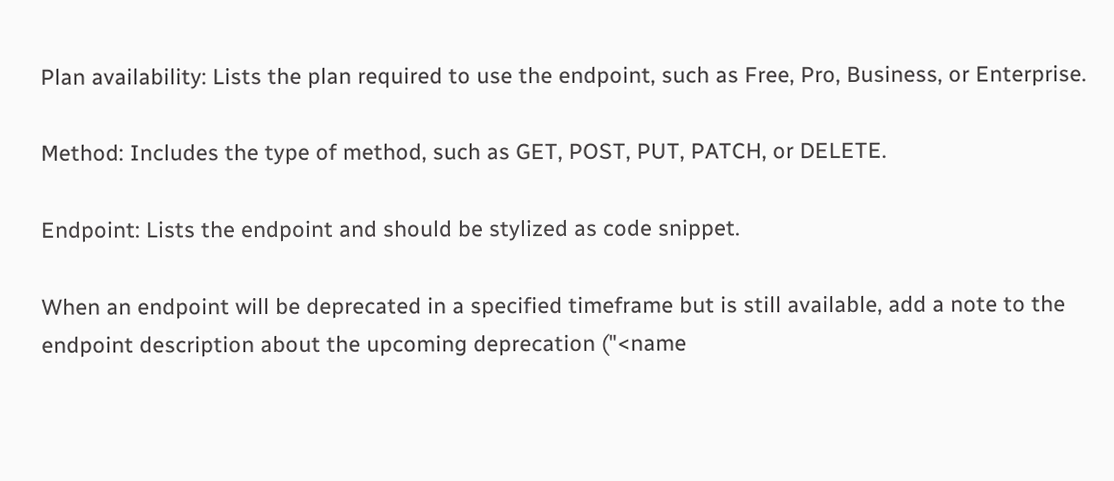Plan availability: Lists the plan required to use the endpoint, such as Free, Pro, Business, or Enterprise.

Method: Includes the type of method, such as GET, POST, PUT, PATCH, or DELETE.

Endpoint: Lists the endpoint and should be stylized as code snippet.

When an endpoint will be deprecated in a specified timeframe but is still available, add a note to the endpoint description about the upcoming deprecation ("<name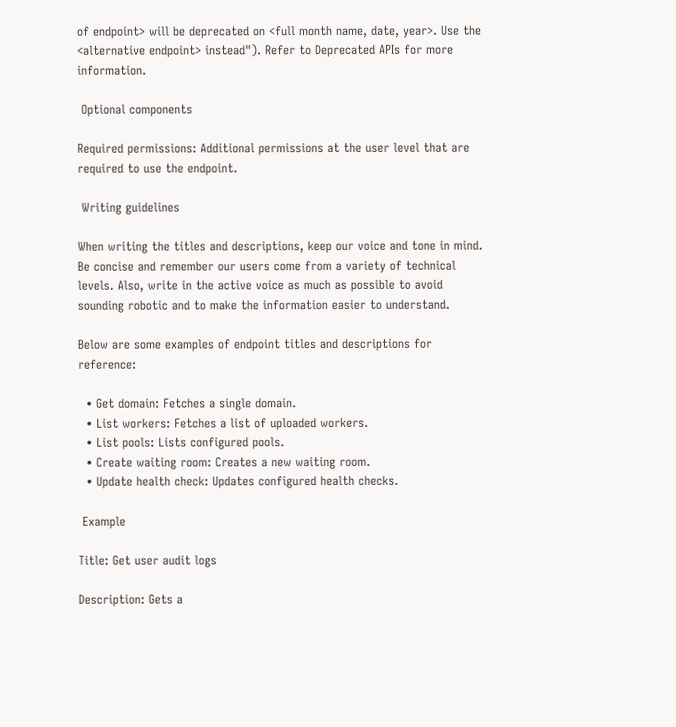of endpoint> will be deprecated on <full month name, date, year>. Use the <alternative endpoint> instead"). Refer to Deprecated APIs for more information.

 Optional components

Required permissions: Additional permissions at the user level that are required to use the endpoint.

 Writing guidelines

When writing the titles and descriptions, keep our voice and tone in mind. Be concise and remember our users come from a variety of technical levels. Also, write in the active voice as much as possible to avoid sounding robotic and to make the information easier to understand.

Below are some examples of endpoint titles and descriptions for reference:

  • Get domain: Fetches a single domain.
  • List workers: Fetches a list of uploaded workers.
  • List pools: Lists configured pools.
  • Create waiting room: Creates a new waiting room.
  • Update health check: Updates configured health checks.

 Example

Title: Get user audit logs

Description: Gets a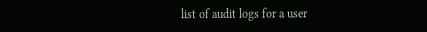list of audit logs for a user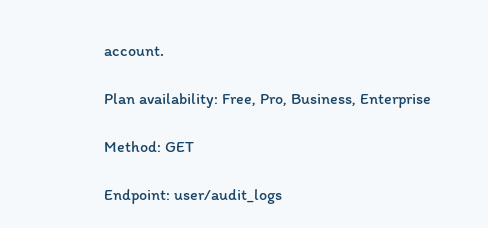account.

Plan availability: Free, Pro, Business, Enterprise

Method: GET

Endpoint: user/audit_logs